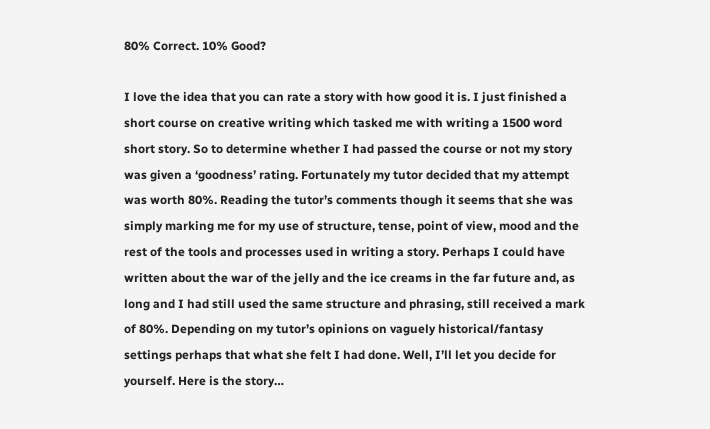80% Correct. 10% Good?

I love the idea that you can rate a story with how good it is. I just finished a short course on creative writing which tasked me with writing a 1500 word short story. So to determine whether I had passed the course or not my story was given a ‘goodness’ rating. Fortunately my tutor decided that my attempt was worth 80%. Reading the tutor’s comments though it seems that she was simply marking me for my use of structure, tense, point of view, mood and the rest of the tools and processes used in writing a story. Perhaps I could have written about the war of the jelly and the ice creams in the far future and, as long and I had still used the same structure and phrasing, still received a mark of 80%. Depending on my tutor’s opinions on vaguely historical/fantasy settings perhaps that what she felt I had done. Well, I’ll let you decide for yourself. Here is the story…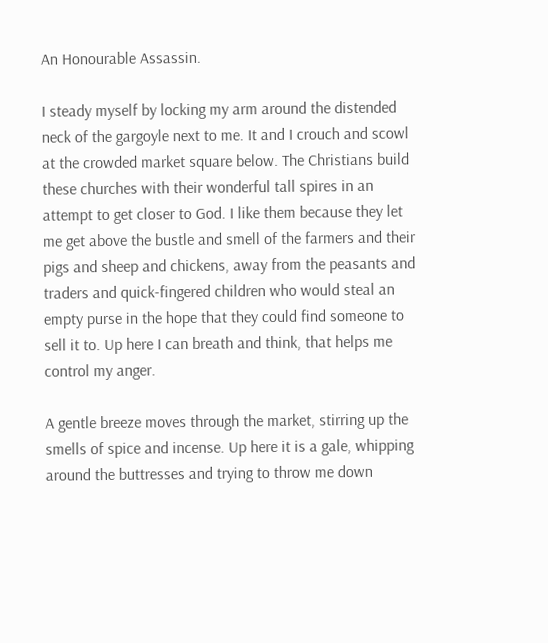An Honourable Assassin.

I steady myself by locking my arm around the distended neck of the gargoyle next to me. It and I crouch and scowl at the crowded market square below. The Christians build these churches with their wonderful tall spires in an attempt to get closer to God. I like them because they let me get above the bustle and smell of the farmers and their pigs and sheep and chickens, away from the peasants and traders and quick-fingered children who would steal an empty purse in the hope that they could find someone to sell it to. Up here I can breath and think, that helps me control my anger.

A gentle breeze moves through the market, stirring up the smells of spice and incense. Up here it is a gale, whipping around the buttresses and trying to throw me down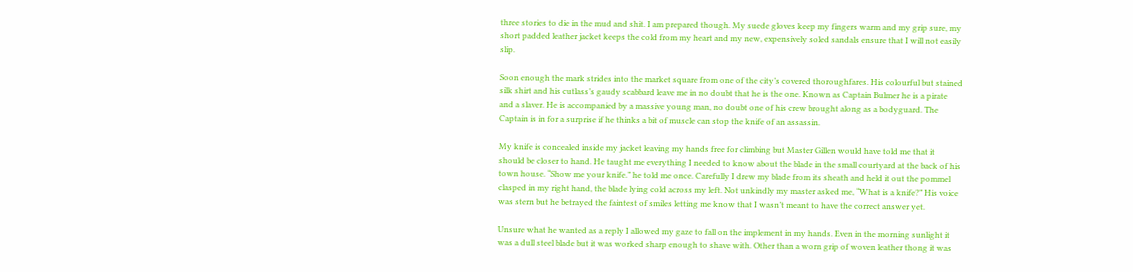three stories to die in the mud and shit. I am prepared though. My suede gloves keep my fingers warm and my grip sure, my short padded leather jacket keeps the cold from my heart and my new, expensively soled sandals ensure that I will not easily slip.

Soon enough the mark strides into the market square from one of the city’s covered thoroughfares. His colourful but stained silk shirt and his cutlass’s gaudy scabbard leave me in no doubt that he is the one. Known as Captain Bulmer he is a pirate and a slaver. He is accompanied by a massive young man, no doubt one of his crew brought along as a bodyguard. The Captain is in for a surprise if he thinks a bit of muscle can stop the knife of an assassin.

My knife is concealed inside my jacket leaving my hands free for climbing but Master Gillen would have told me that it should be closer to hand. He taught me everything I needed to know about the blade in the small courtyard at the back of his town house. “Show me your knife.” he told me once. Carefully I drew my blade from its sheath and held it out the pommel clasped in my right hand, the blade lying cold across my left. Not unkindly my master asked me, “What is a knife?” His voice was stern but he betrayed the faintest of smiles letting me know that I wasn’t meant to have the correct answer yet.

Unsure what he wanted as a reply I allowed my gaze to fall on the implement in my hands. Even in the morning sunlight it was a dull steel blade but it was worked sharp enough to shave with. Other than a worn grip of woven leather thong it was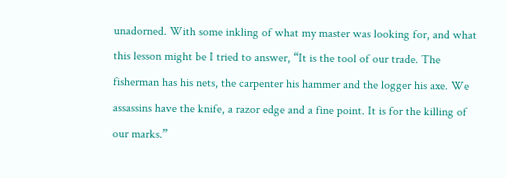unadorned. With some inkling of what my master was looking for, and what this lesson might be I tried to answer, “It is the tool of our trade. The fisherman has his nets, the carpenter his hammer and the logger his axe. We assassins have the knife, a razor edge and a fine point. It is for the killing of our marks.”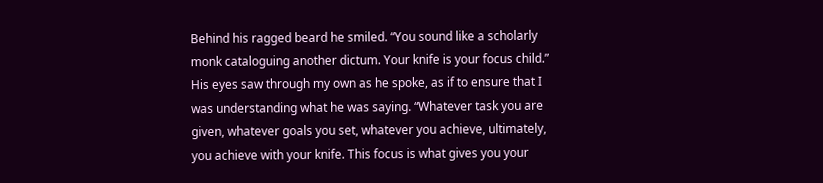Behind his ragged beard he smiled. “You sound like a scholarly monk cataloguing another dictum. Your knife is your focus child.” His eyes saw through my own as he spoke, as if to ensure that I was understanding what he was saying. “Whatever task you are given, whatever goals you set, whatever you achieve, ultimately, you achieve with your knife. This focus is what gives you your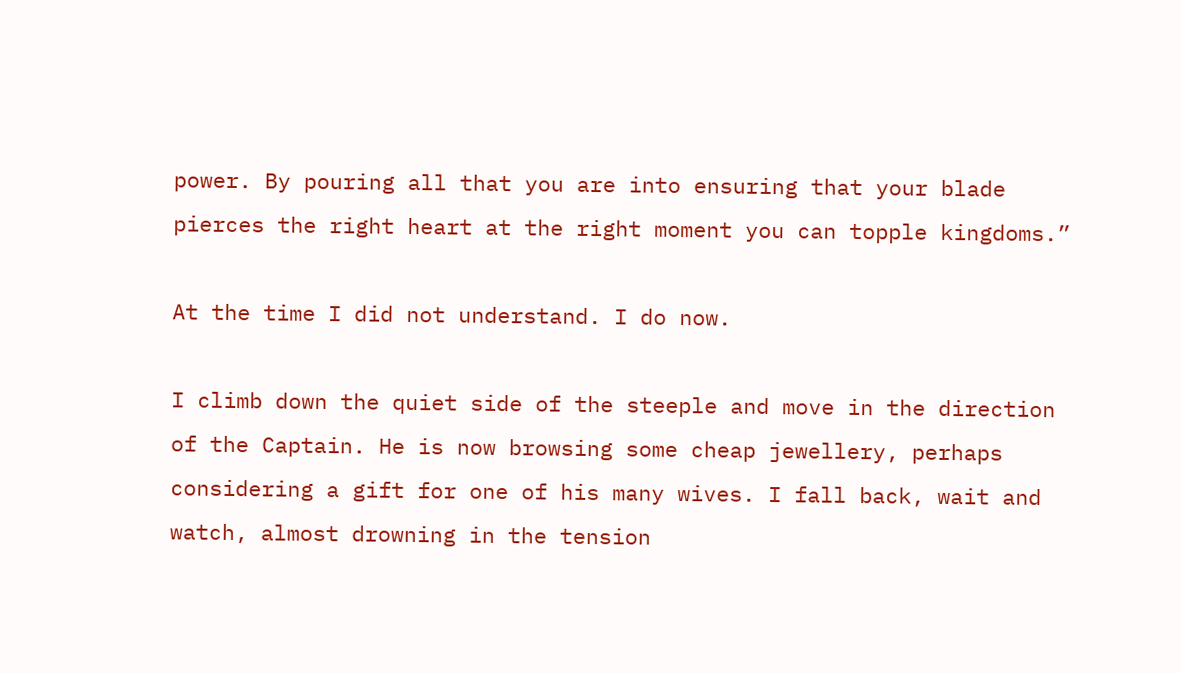power. By pouring all that you are into ensuring that your blade pierces the right heart at the right moment you can topple kingdoms.”

At the time I did not understand. I do now.

I climb down the quiet side of the steeple and move in the direction of the Captain. He is now browsing some cheap jewellery, perhaps considering a gift for one of his many wives. I fall back, wait and watch, almost drowning in the tension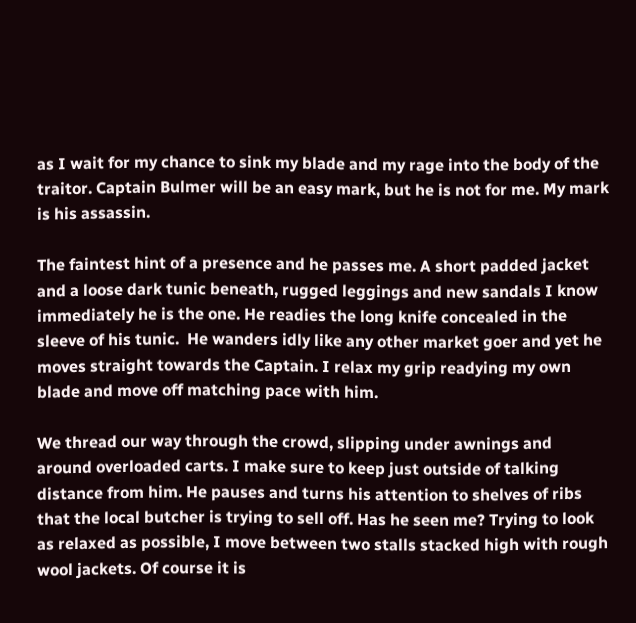as I wait for my chance to sink my blade and my rage into the body of the traitor. Captain Bulmer will be an easy mark, but he is not for me. My mark is his assassin.

The faintest hint of a presence and he passes me. A short padded jacket and a loose dark tunic beneath, rugged leggings and new sandals I know immediately he is the one. He readies the long knife concealed in the sleeve of his tunic.  He wanders idly like any other market goer and yet he moves straight towards the Captain. I relax my grip readying my own blade and move off matching pace with him.

We thread our way through the crowd, slipping under awnings and around overloaded carts. I make sure to keep just outside of talking distance from him. He pauses and turns his attention to shelves of ribs that the local butcher is trying to sell off. Has he seen me? Trying to look as relaxed as possible, I move between two stalls stacked high with rough wool jackets. Of course it is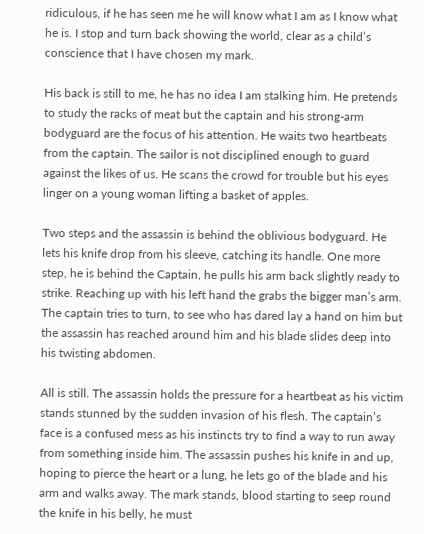ridiculous, if he has seen me he will know what I am as I know what he is. I stop and turn back showing the world, clear as a child’s conscience that I have chosen my mark.

His back is still to me, he has no idea I am stalking him. He pretends to study the racks of meat but the captain and his strong-arm bodyguard are the focus of his attention. He waits two heartbeats from the captain. The sailor is not disciplined enough to guard against the likes of us. He scans the crowd for trouble but his eyes linger on a young woman lifting a basket of apples.

Two steps and the assassin is behind the oblivious bodyguard. He lets his knife drop from his sleeve, catching its handle. One more step, he is behind the Captain, he pulls his arm back slightly ready to strike. Reaching up with his left hand the grabs the bigger man’s arm. The captain tries to turn, to see who has dared lay a hand on him but the assassin has reached around him and his blade slides deep into his twisting abdomen.

All is still. The assassin holds the pressure for a heartbeat as his victim stands stunned by the sudden invasion of his flesh. The captain’s face is a confused mess as his instincts try to find a way to run away from something inside him. The assassin pushes his knife in and up, hoping to pierce the heart or a lung, he lets go of the blade and his arm and walks away. The mark stands, blood starting to seep round the knife in his belly, he must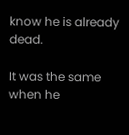know he is already dead.

It was the same when he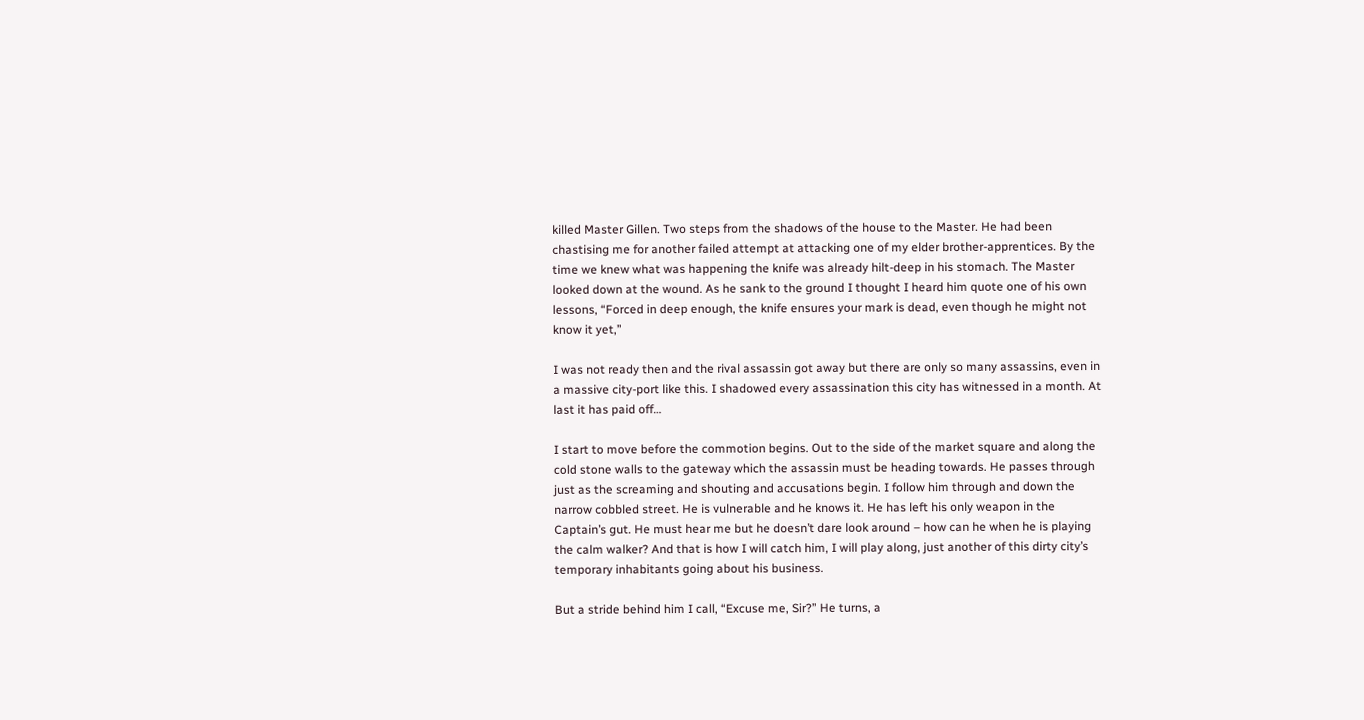killed Master Gillen. Two steps from the shadows of the house to the Master. He had been chastising me for another failed attempt at attacking one of my elder brother-apprentices. By the time we knew what was happening the knife was already hilt-deep in his stomach. The Master looked down at the wound. As he sank to the ground I thought I heard him quote one of his own lessons, “Forced in deep enough, the knife ensures your mark is dead, even though he might not know it yet,”

I was not ready then and the rival assassin got away but there are only so many assassins, even in a massive city-port like this. I shadowed every assassination this city has witnessed in a month. At last it has paid off…

I start to move before the commotion begins. Out to the side of the market square and along the cold stone walls to the gateway which the assassin must be heading towards. He passes through just as the screaming and shouting and accusations begin. I follow him through and down the narrow cobbled street. He is vulnerable and he knows it. He has left his only weapon in the Captain’s gut. He must hear me but he doesn’t dare look around – how can he when he is playing the calm walker? And that is how I will catch him, I will play along, just another of this dirty city’s temporary inhabitants going about his business.

But a stride behind him I call, “Excuse me, Sir?” He turns, a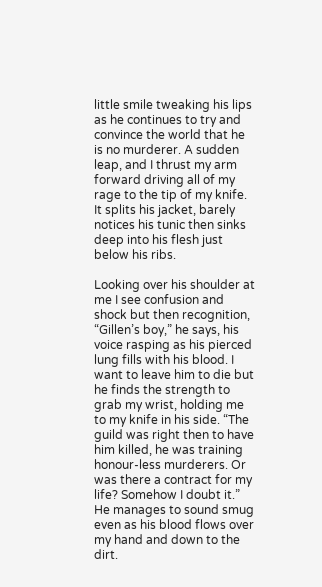little smile tweaking his lips as he continues to try and convince the world that he is no murderer. A sudden leap, and I thrust my arm forward driving all of my rage to the tip of my knife. It splits his jacket, barely notices his tunic then sinks deep into his flesh just below his ribs.

Looking over his shoulder at me I see confusion and shock but then recognition, “Gillen’s boy,” he says, his voice rasping as his pierced lung fills with his blood. I want to leave him to die but he finds the strength to grab my wrist, holding me to my knife in his side. “The guild was right then to have him killed, he was training honour-less murderers. Or was there a contract for my life? Somehow I doubt it.” He manages to sound smug even as his blood flows over my hand and down to the dirt.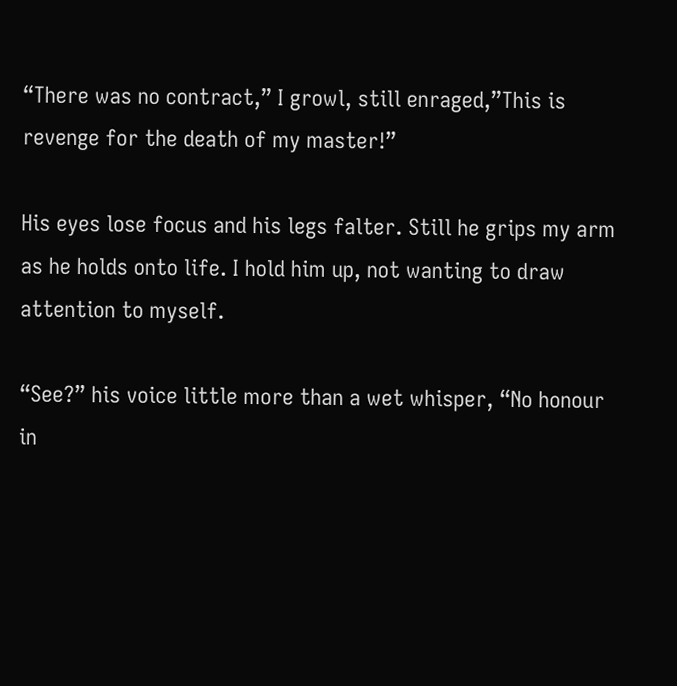“There was no contract,” I growl, still enraged,”This is revenge for the death of my master!”

His eyes lose focus and his legs falter. Still he grips my arm as he holds onto life. I hold him up, not wanting to draw attention to myself.

“See?” his voice little more than a wet whisper, “No honour in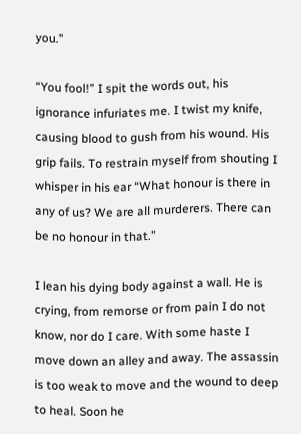you.”

“You fool!” I spit the words out, his ignorance infuriates me. I twist my knife, causing blood to gush from his wound. His grip fails. To restrain myself from shouting I whisper in his ear “What honour is there in any of us? We are all murderers. There can be no honour in that.”

I lean his dying body against a wall. He is crying, from remorse or from pain I do not know, nor do I care. With some haste I move down an alley and away. The assassin is too weak to move and the wound to deep to heal. Soon he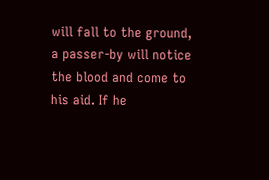will fall to the ground, a passer-by will notice the blood and come to his aid. If he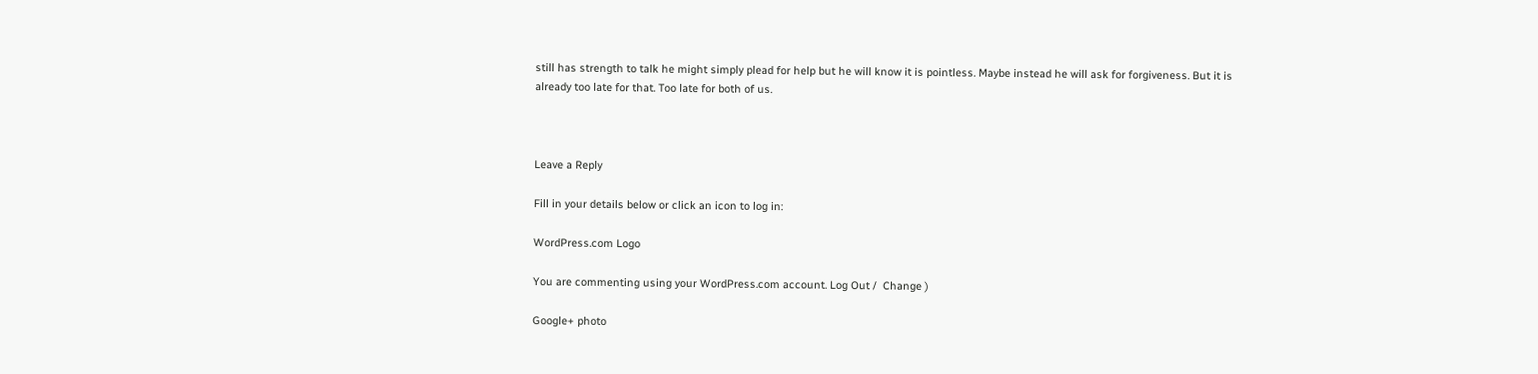still has strength to talk he might simply plead for help but he will know it is pointless. Maybe instead he will ask for forgiveness. But it is already too late for that. Too late for both of us.



Leave a Reply

Fill in your details below or click an icon to log in:

WordPress.com Logo

You are commenting using your WordPress.com account. Log Out /  Change )

Google+ photo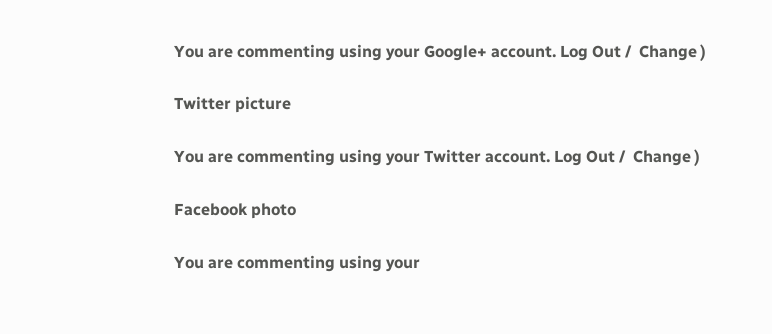You are commenting using your Google+ account. Log Out /  Change )

Twitter picture

You are commenting using your Twitter account. Log Out /  Change )

Facebook photo

You are commenting using your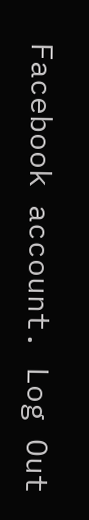Facebook account. Log Out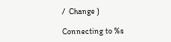/  Change )

Connecting to %s